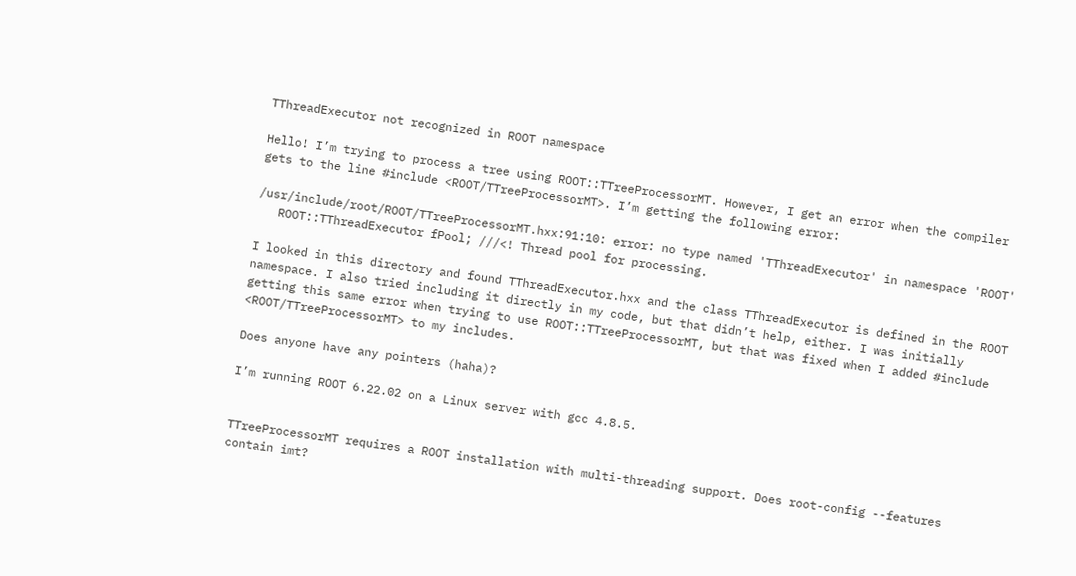TThreadExecutor not recognized in ROOT namespace

Hello! I’m trying to process a tree using ROOT::TTreeProcessorMT. However, I get an error when the compiler gets to the line #include <ROOT/TTreeProcessorMT>. I’m getting the following error:

/usr/include/root/ROOT/TTreeProcessorMT.hxx:91:10: error: no type named 'TThreadExecutor' in namespace 'ROOT'
   ROOT::TThreadExecutor fPool; ///<! Thread pool for processing.

I looked in this directory and found TThreadExecutor.hxx and the class TThreadExecutor is defined in the ROOT namespace. I also tried including it directly in my code, but that didn’t help, either. I was initially getting this same error when trying to use ROOT::TTreeProcessorMT, but that was fixed when I added #include <ROOT/TTreeProcessorMT> to my includes.

Does anyone have any pointers (haha)?

I’m running ROOT 6.22.02 on a Linux server with gcc 4.8.5.


TTreeProcessorMT requires a ROOT installation with multi-threading support. Does root-config --features contain imt?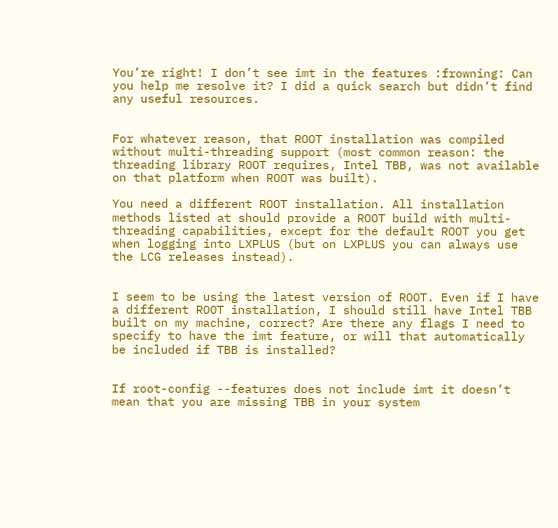You’re right! I don’t see imt in the features :frowning: Can you help me resolve it? I did a quick search but didn’t find any useful resources.


For whatever reason, that ROOT installation was compiled without multi-threading support (most common reason: the threading library ROOT requires, Intel TBB, was not available on that platform when ROOT was built).

You need a different ROOT installation. All installation methods listed at should provide a ROOT build with multi-threading capabilities, except for the default ROOT you get when logging into LXPLUS (but on LXPLUS you can always use the LCG releases instead).


I seem to be using the latest version of ROOT. Even if I have a different ROOT installation, I should still have Intel TBB built on my machine, correct? Are there any flags I need to specify to have the imt feature, or will that automatically be included if TBB is installed?


If root-config --features does not include imt it doesn’t mean that you are missing TBB in your system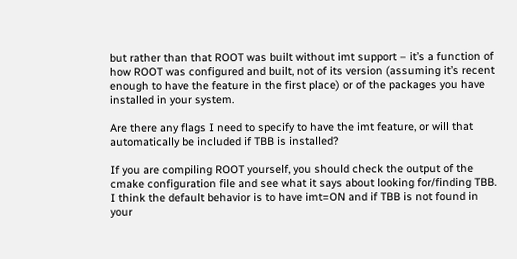but rather than that ROOT was built without imt support – it’s a function of how ROOT was configured and built, not of its version (assuming it’s recent enough to have the feature in the first place) or of the packages you have installed in your system.

Are there any flags I need to specify to have the imt feature, or will that automatically be included if TBB is installed?

If you are compiling ROOT yourself, you should check the output of the cmake configuration file and see what it says about looking for/finding TBB. I think the default behavior is to have imt=ON and if TBB is not found in your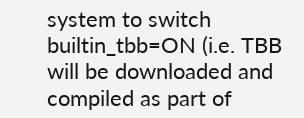system to switch builtin_tbb=ON (i.e. TBB will be downloaded and compiled as part of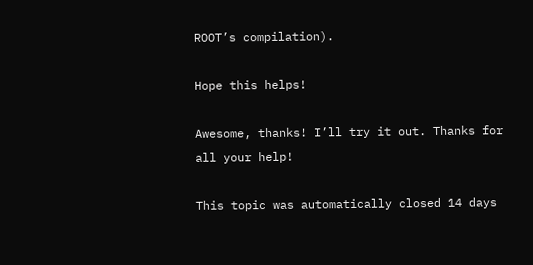ROOT’s compilation).

Hope this helps!

Awesome, thanks! I’ll try it out. Thanks for all your help!

This topic was automatically closed 14 days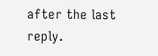after the last reply.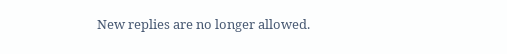New replies are no longer allowed.